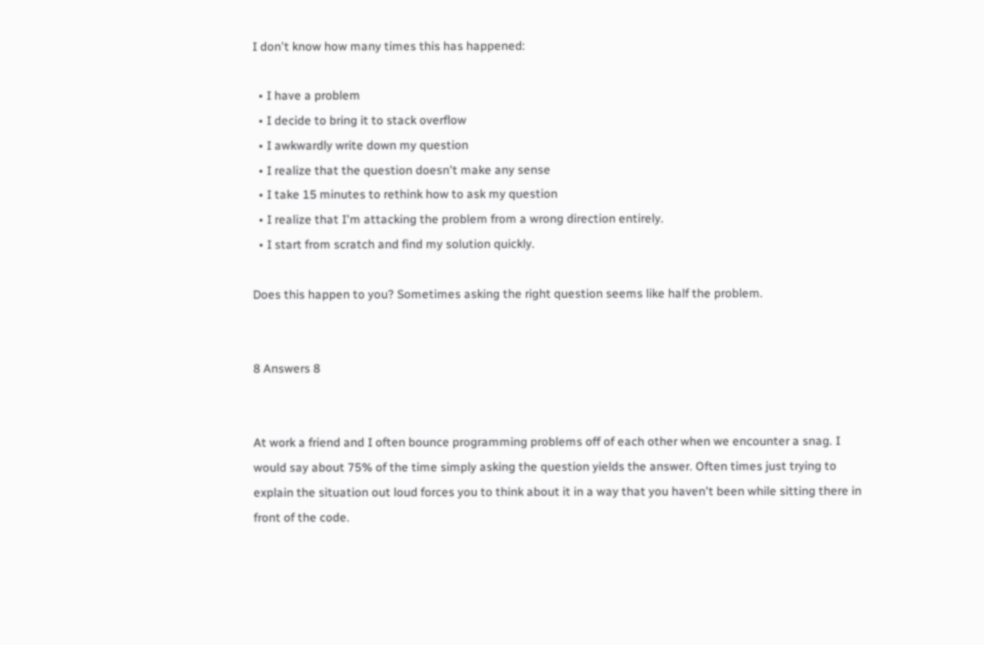I don't know how many times this has happened:

  • I have a problem
  • I decide to bring it to stack overflow
  • I awkwardly write down my question
  • I realize that the question doesn't make any sense
  • I take 15 minutes to rethink how to ask my question
  • I realize that I'm attacking the problem from a wrong direction entirely.
  • I start from scratch and find my solution quickly.

Does this happen to you? Sometimes asking the right question seems like half the problem.


8 Answers 8


At work a friend and I often bounce programming problems off of each other when we encounter a snag. I would say about 75% of the time simply asking the question yields the answer. Often times just trying to explain the situation out loud forces you to think about it in a way that you haven't been while sitting there in front of the code.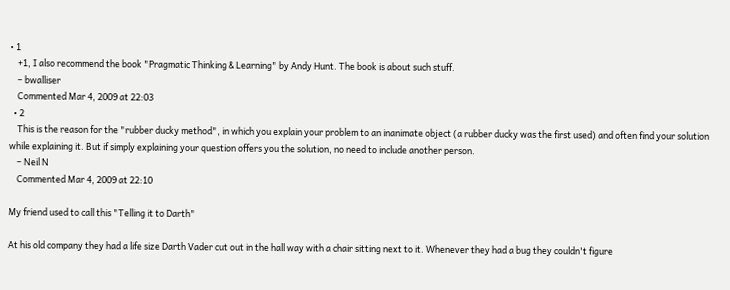• 1
    +1, I also recommend the book "Pragmatic Thinking & Learning" by Andy Hunt. The book is about such stuff.
    – bwalliser
    Commented Mar 4, 2009 at 22:03
  • 2
    This is the reason for the "rubber ducky method", in which you explain your problem to an inanimate object (a rubber ducky was the first used) and often find your solution while explaining it. But if simply explaining your question offers you the solution, no need to include another person.
    – Neil N
    Commented Mar 4, 2009 at 22:10

My friend used to call this "Telling it to Darth"

At his old company they had a life size Darth Vader cut out in the hall way with a chair sitting next to it. Whenever they had a bug they couldn't figure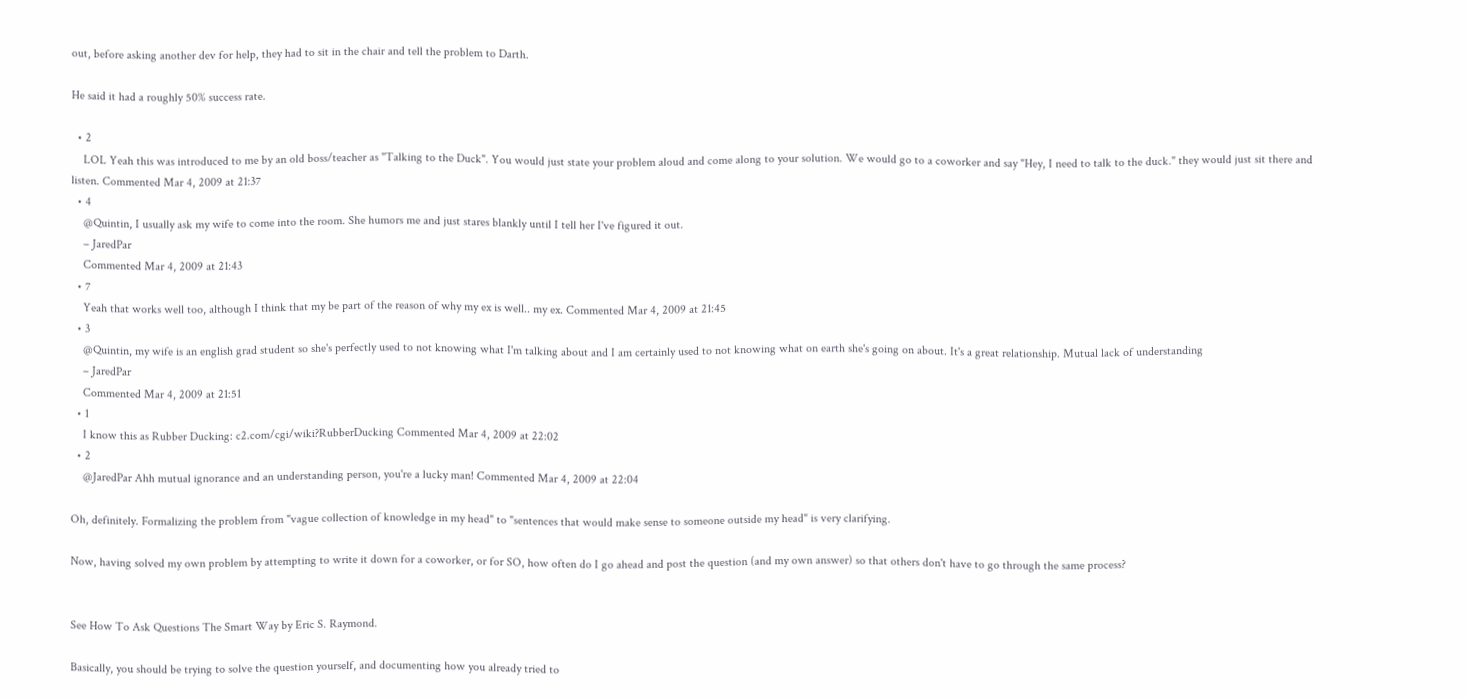out, before asking another dev for help, they had to sit in the chair and tell the problem to Darth.

He said it had a roughly 50% success rate.

  • 2
    LOL Yeah this was introduced to me by an old boss/teacher as "Talking to the Duck". You would just state your problem aloud and come along to your solution. We would go to a coworker and say "Hey, I need to talk to the duck." they would just sit there and listen. Commented Mar 4, 2009 at 21:37
  • 4
    @Quintin, I usually ask my wife to come into the room. She humors me and just stares blankly until I tell her I've figured it out.
    – JaredPar
    Commented Mar 4, 2009 at 21:43
  • 7
    Yeah that works well too, although I think that my be part of the reason of why my ex is well.. my ex. Commented Mar 4, 2009 at 21:45
  • 3
    @Quintin, my wife is an english grad student so she's perfectly used to not knowing what I'm talking about and I am certainly used to not knowing what on earth she's going on about. It's a great relationship. Mutual lack of understanding
    – JaredPar
    Commented Mar 4, 2009 at 21:51
  • 1
    I know this as Rubber Ducking: c2.com/cgi/wiki?RubberDucking Commented Mar 4, 2009 at 22:02
  • 2
    @JaredPar Ahh mutual ignorance and an understanding person, you're a lucky man! Commented Mar 4, 2009 at 22:04

Oh, definitely. Formalizing the problem from "vague collection of knowledge in my head" to "sentences that would make sense to someone outside my head" is very clarifying.

Now, having solved my own problem by attempting to write it down for a coworker, or for SO, how often do I go ahead and post the question (and my own answer) so that others don't have to go through the same process?


See How To Ask Questions The Smart Way by Eric S. Raymond.

Basically, you should be trying to solve the question yourself, and documenting how you already tried to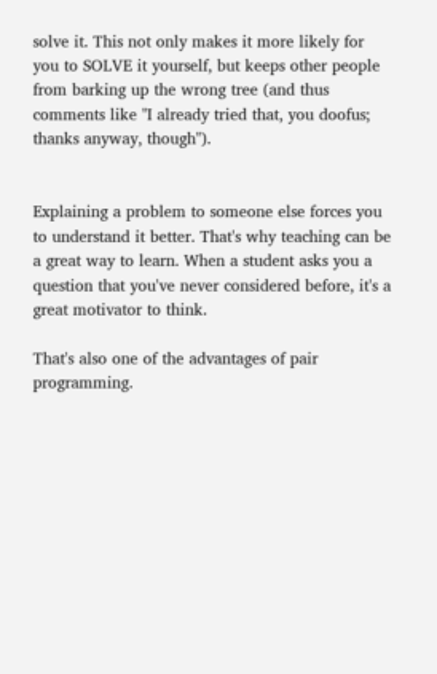solve it. This not only makes it more likely for you to SOLVE it yourself, but keeps other people from barking up the wrong tree (and thus comments like "I already tried that, you doofus; thanks anyway, though").


Explaining a problem to someone else forces you to understand it better. That's why teaching can be a great way to learn. When a student asks you a question that you've never considered before, it's a great motivator to think.

That's also one of the advantages of pair programming.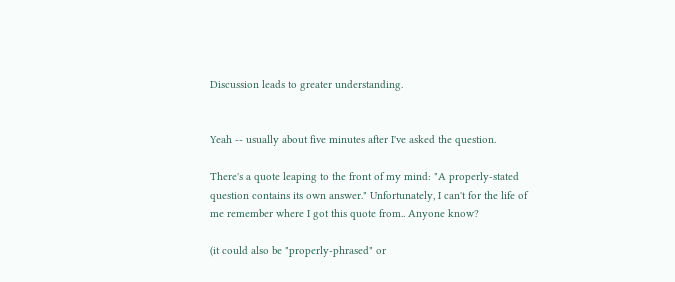Discussion leads to greater understanding.


Yeah -- usually about five minutes after I've asked the question.

There's a quote leaping to the front of my mind: "A properly-stated question contains its own answer." Unfortunately, I can't for the life of me remember where I got this quote from.. Anyone know?

(it could also be "properly-phrased" or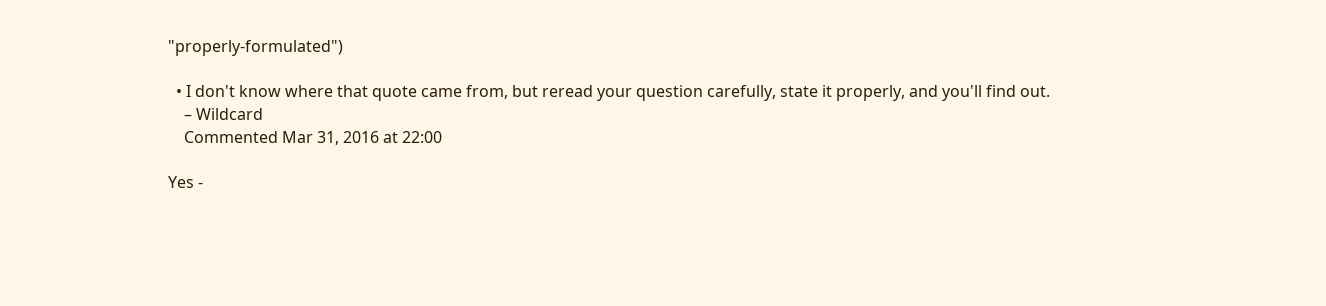"properly-formulated")

  • I don't know where that quote came from, but reread your question carefully, state it properly, and you'll find out.
    – Wildcard
    Commented Mar 31, 2016 at 22:00

Yes -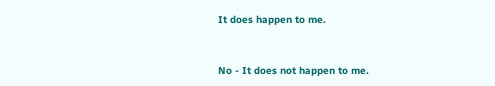It does happen to me.


No - It does not happen to me.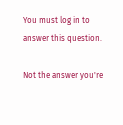You must log in to answer this question.

Not the answer you're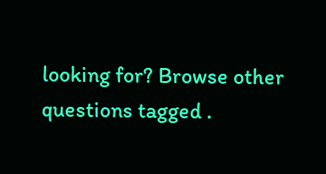looking for? Browse other questions tagged .